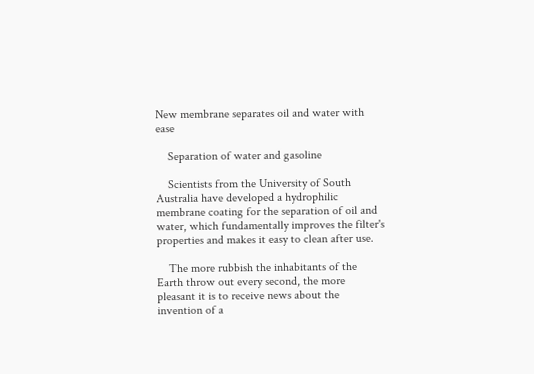New membrane separates oil and water with ease

    Separation of water and gasoline

    Scientists from the University of South Australia have developed a hydrophilic membrane coating for the separation of oil and water, which fundamentally improves the filter's properties and makes it easy to clean after use.

    The more rubbish the inhabitants of the Earth throw out every second, the more pleasant it is to receive news about the invention of a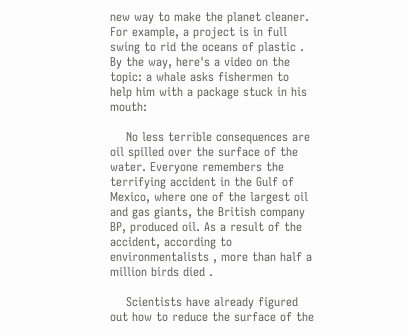new way to make the planet cleaner. For example, a project is in full swing to rid the oceans of plastic . By the way, here's a video on the topic: a whale asks fishermen to help him with a package stuck in his mouth:

    No less terrible consequences are oil spilled over the surface of the water. Everyone remembers the terrifying accident in the Gulf of Mexico, where one of the largest oil and gas giants, the British company BP, produced oil. As a result of the accident, according to environmentalists , more than half a million birds died .

    Scientists have already figured out how to reduce the surface of the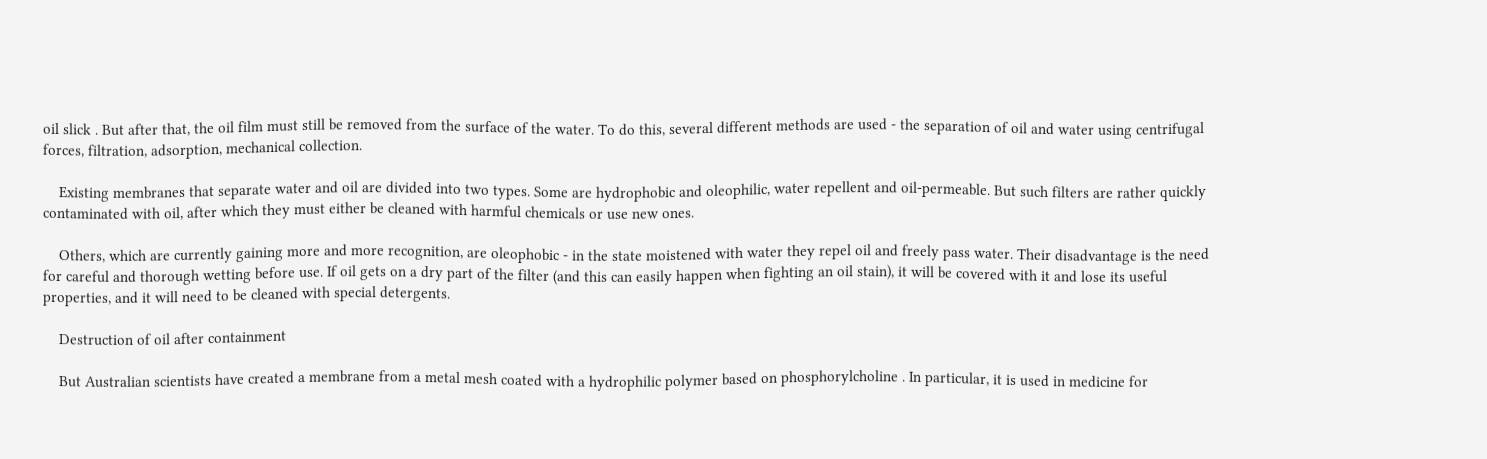oil slick . But after that, the oil film must still be removed from the surface of the water. To do this, several different methods are used - the separation of oil and water using centrifugal forces, filtration, adsorption, mechanical collection.

    Existing membranes that separate water and oil are divided into two types. Some are hydrophobic and oleophilic, water repellent and oil-permeable. But such filters are rather quickly contaminated with oil, after which they must either be cleaned with harmful chemicals or use new ones.

    Others, which are currently gaining more and more recognition, are oleophobic - in the state moistened with water they repel oil and freely pass water. Their disadvantage is the need for careful and thorough wetting before use. If oil gets on a dry part of the filter (and this can easily happen when fighting an oil stain), it will be covered with it and lose its useful properties, and it will need to be cleaned with special detergents.

    Destruction of oil after containment

    But Australian scientists have created a membrane from a metal mesh coated with a hydrophilic polymer based on phosphorylcholine . In particular, it is used in medicine for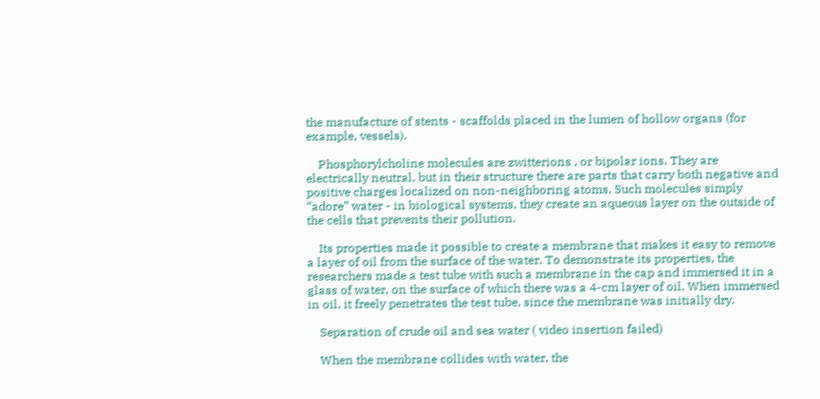the manufacture of stents - scaffolds placed in the lumen of hollow organs (for example, vessels).

    Phosphorylcholine molecules are zwitterions , or bipolar ions. They are electrically neutral, but in their structure there are parts that carry both negative and positive charges localized on non-neighboring atoms. Such molecules simply “adore” water - in biological systems, they create an aqueous layer on the outside of the cells that prevents their pollution.

    Its properties made it possible to create a membrane that makes it easy to remove a layer of oil from the surface of the water. To demonstrate its properties, the researchers made a test tube with such a membrane in the cap and immersed it in a glass of water, on the surface of which there was a 4-cm layer of oil. When immersed in oil, it freely penetrates the test tube, since the membrane was initially dry.

    Separation of crude oil and sea water ( video insertion failed)

    When the membrane collides with water, the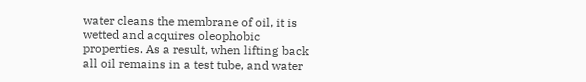water cleans the membrane of oil, it is wetted and acquires oleophobic properties. As a result, when lifting back all oil remains in a test tube, and water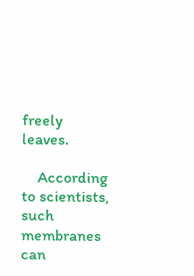freely leaves.

    According to scientists, such membranes can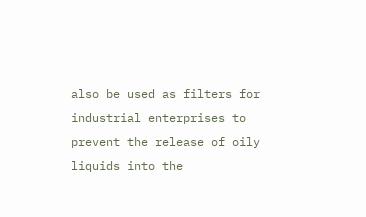also be used as filters for industrial enterprises to prevent the release of oily liquids into the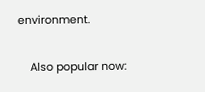environment.

    Also popular now: